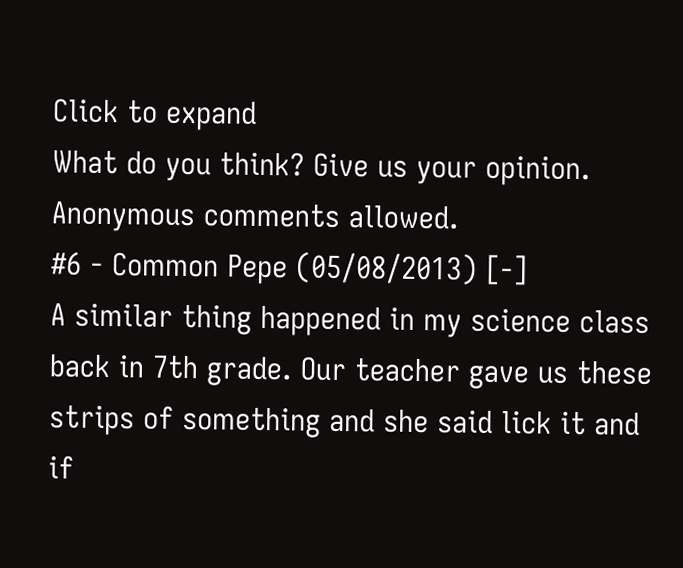Click to expand
What do you think? Give us your opinion. Anonymous comments allowed.
#6 - Common Pepe (05/08/2013) [-]
A similar thing happened in my science class back in 7th grade. Our teacher gave us these strips of something and she said lick it and if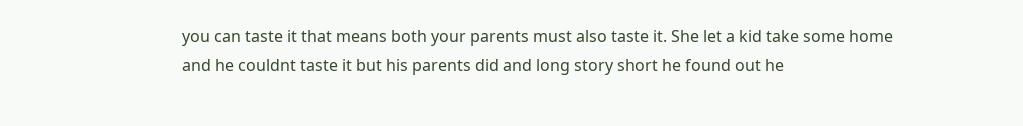you can taste it that means both your parents must also taste it. She let a kid take some home and he couldnt taste it but his parents did and long story short he found out he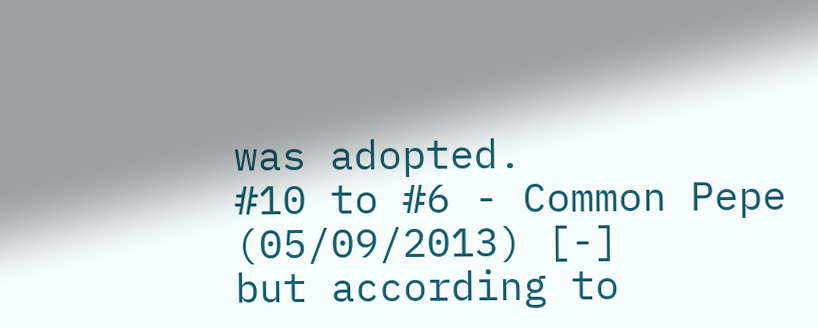was adopted.
#10 to #6 - Common Pepe (05/09/2013) [-]
but according to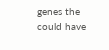genes the could have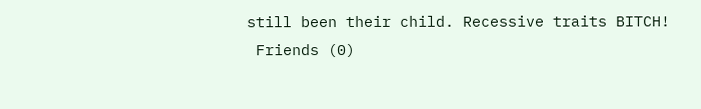still been their child. Recessive traits BITCH!
 Friends (0)